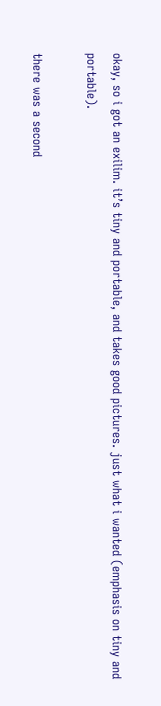okay, so i got an exilim. it’s tiny and portable, and takes good pictures. just what i wanted (emphasis on tiny and portable).

there was a second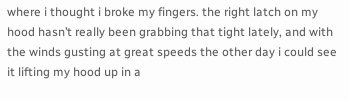where i thought i broke my fingers. the right latch on my hood hasn’t really been grabbing that tight lately, and with the winds gusting at great speeds the other day i could see it lifting my hood up in a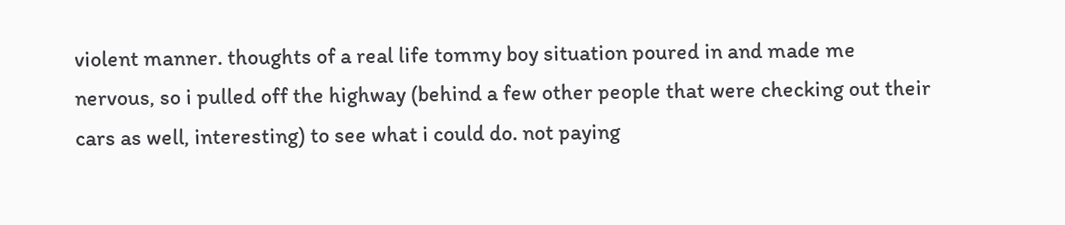violent manner. thoughts of a real life tommy boy situation poured in and made me nervous, so i pulled off the highway (behind a few other people that were checking out their cars as well, interesting) to see what i could do. not paying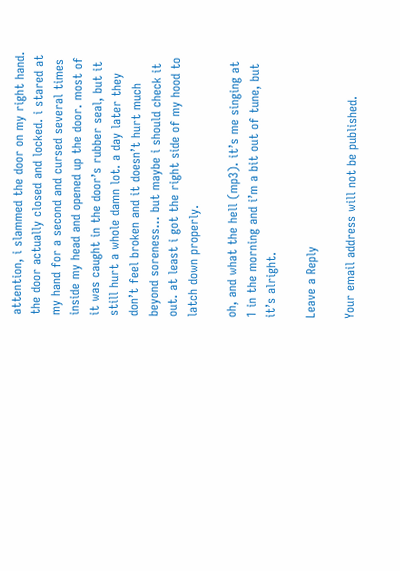attention, i slammed the door on my right hand. the door actually closed and locked. i stared at my hand for a second and cursed several times inside my head and opened up the door. most of it was caught in the door’s rubber seal, but it still hurt a whole damn lot. a day later they don’t feel broken and it doesn’t hurt much beyond soreness… but maybe i should check it out. at least i got the right side of my hood to latch down properly.

oh, and what the hell (mp3). it’s me singing at 1 in the morning and i’m a bit out of tune, but it’s alright.

Leave a Reply

Your email address will not be published.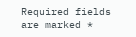Required fields are marked *